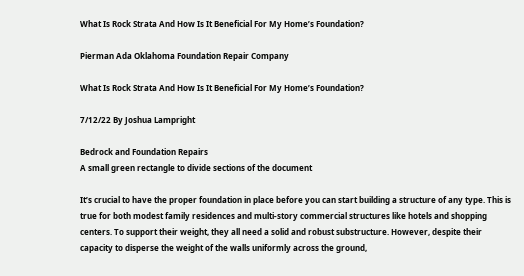What Is Rock Strata And How Is It Beneficial For My Home’s Foundation?

Pierman Ada Oklahoma Foundation Repair Company

What Is Rock Strata And How Is It Beneficial For My Home’s Foundation?

7/12/22 By Joshua Lampright

Bedrock and Foundation Repairs
A small green rectangle to divide sections of the document

It’s crucial to have the proper foundation in place before you can start building a structure of any type. This is true for both modest family residences and multi-story commercial structures like hotels and shopping centers. To support their weight, they all need a solid and robust substructure. However, despite their capacity to disperse the weight of the walls uniformly across the ground,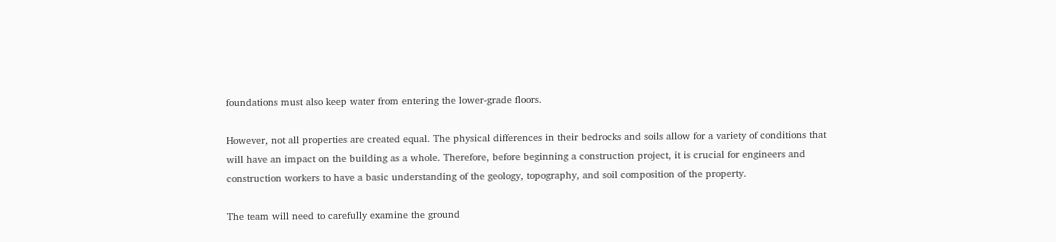foundations must also keep water from entering the lower-grade floors.

However, not all properties are created equal. The physical differences in their bedrocks and soils allow for a variety of conditions that will have an impact on the building as a whole. Therefore, before beginning a construction project, it is crucial for engineers and construction workers to have a basic understanding of the geology, topography, and soil composition of the property.

The team will need to carefully examine the ground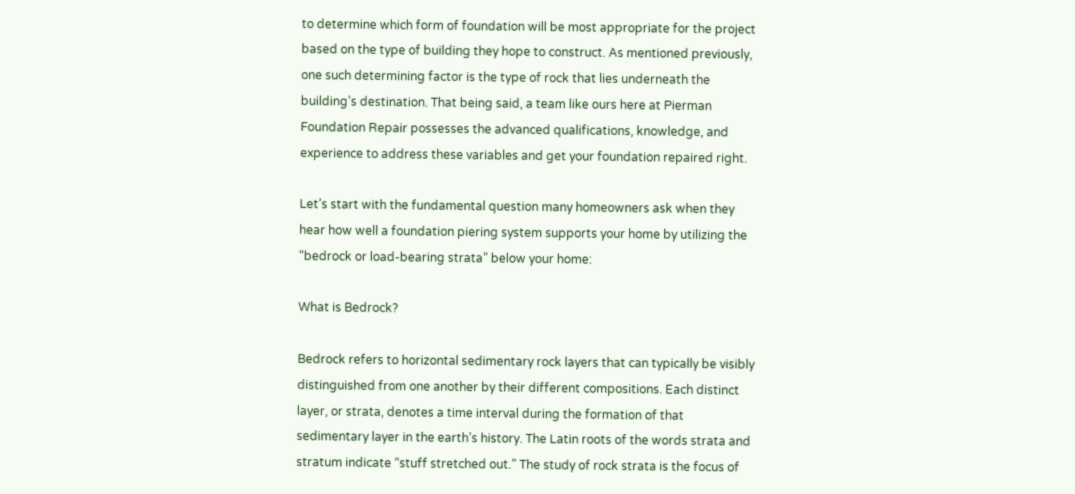to determine which form of foundation will be most appropriate for the project based on the type of building they hope to construct. As mentioned previously, one such determining factor is the type of rock that lies underneath the building’s destination. That being said, a team like ours here at Pierman Foundation Repair possesses the advanced qualifications, knowledge, and experience to address these variables and get your foundation repaired right.

Let’s start with the fundamental question many homeowners ask when they hear how well a foundation piering system supports your home by utilizing the “bedrock or load-bearing strata” below your home:

What is Bedrock?

Bedrock refers to horizontal sedimentary rock layers that can typically be visibly distinguished from one another by their different compositions. Each distinct layer, or strata, denotes a time interval during the formation of that sedimentary layer in the earth’s history. The Latin roots of the words strata and stratum indicate “stuff stretched out.” The study of rock strata is the focus of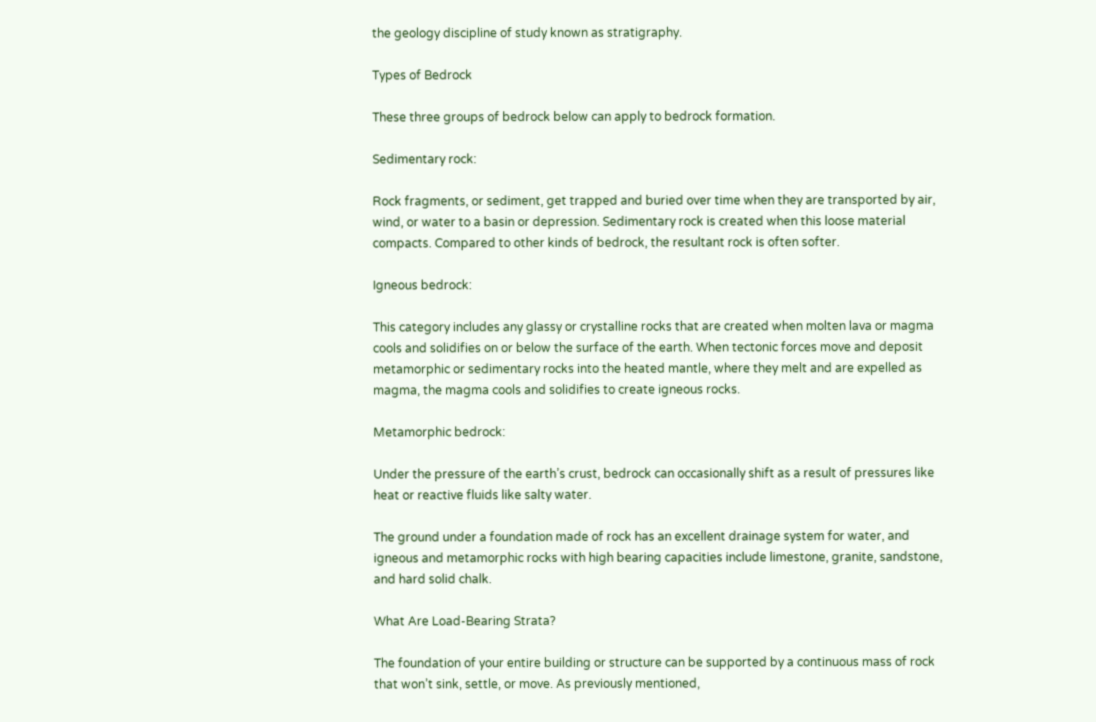the geology discipline of study known as stratigraphy.

Types of Bedrock

These three groups of bedrock below can apply to bedrock formation.

Sedimentary rock:

Rock fragments, or sediment, get trapped and buried over time when they are transported by air, wind, or water to a basin or depression. Sedimentary rock is created when this loose material compacts. Compared to other kinds of bedrock, the resultant rock is often softer.

Igneous bedrock:

This category includes any glassy or crystalline rocks that are created when molten lava or magma cools and solidifies on or below the surface of the earth. When tectonic forces move and deposit metamorphic or sedimentary rocks into the heated mantle, where they melt and are expelled as magma, the magma cools and solidifies to create igneous rocks.

Metamorphic bedrock:

Under the pressure of the earth’s crust, bedrock can occasionally shift as a result of pressures like heat or reactive fluids like salty water.

The ground under a foundation made of rock has an excellent drainage system for water, and igneous and metamorphic rocks with high bearing capacities include limestone, granite, sandstone, and hard solid chalk.

What Are Load-Bearing Strata?

The foundation of your entire building or structure can be supported by a continuous mass of rock that won’t sink, settle, or move. As previously mentioned,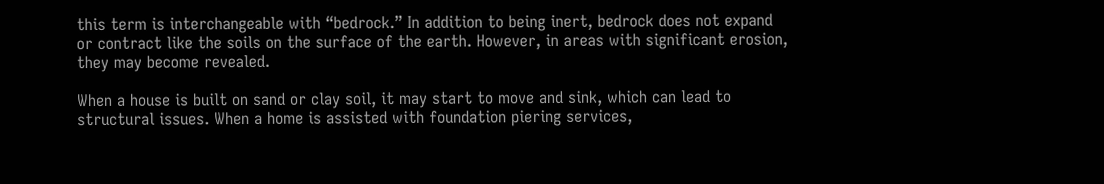this term is interchangeable with “bedrock.” In addition to being inert, bedrock does not expand or contract like the soils on the surface of the earth. However, in areas with significant erosion, they may become revealed.

When a house is built on sand or clay soil, it may start to move and sink, which can lead to structural issues. When a home is assisted with foundation piering services,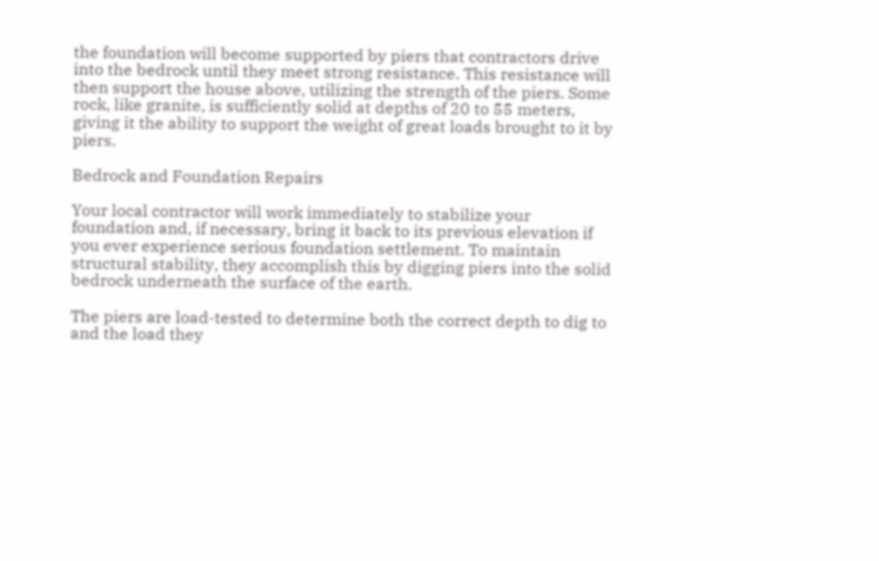the foundation will become supported by piers that contractors drive into the bedrock until they meet strong resistance. This resistance will then support the house above, utilizing the strength of the piers. Some rock, like granite, is sufficiently solid at depths of 20 to 55 meters, giving it the ability to support the weight of great loads brought to it by piers.

Bedrock and Foundation Repairs

Your local contractor will work immediately to stabilize your foundation and, if necessary, bring it back to its previous elevation if you ever experience serious foundation settlement. To maintain structural stability, they accomplish this by digging piers into the solid bedrock underneath the surface of the earth.

The piers are load-tested to determine both the correct depth to dig to and the load they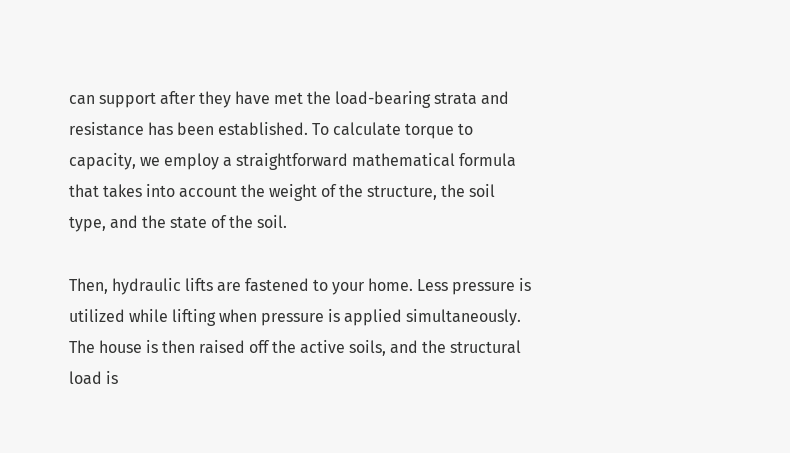can support after they have met the load-bearing strata and resistance has been established. To calculate torque to capacity, we employ a straightforward mathematical formula that takes into account the weight of the structure, the soil type, and the state of the soil.

Then, hydraulic lifts are fastened to your home. Less pressure is utilized while lifting when pressure is applied simultaneously. The house is then raised off the active soils, and the structural load is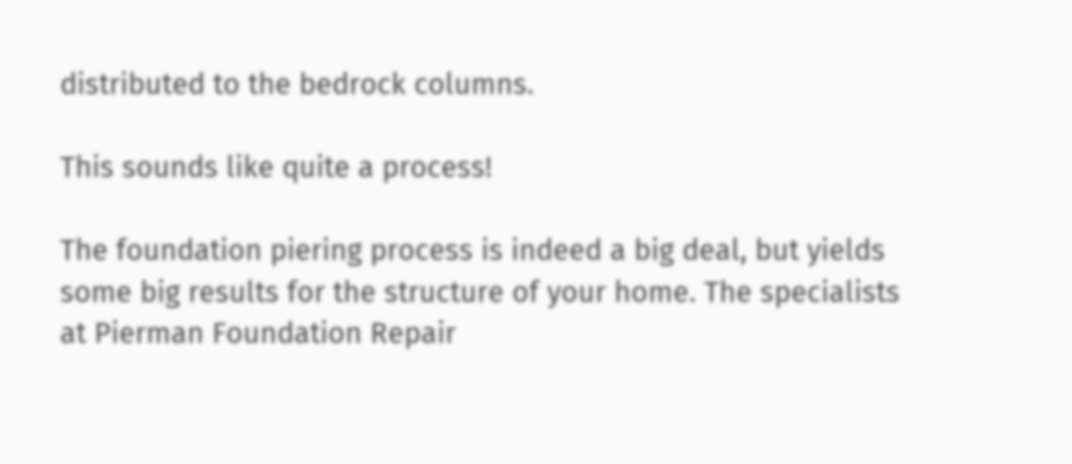distributed to the bedrock columns.

This sounds like quite a process!

The foundation piering process is indeed a big deal, but yields some big results for the structure of your home. The specialists at Pierman Foundation Repair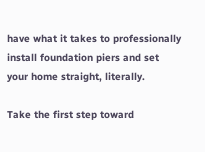have what it takes to professionally install foundation piers and set your home straight, literally.

Take the first step toward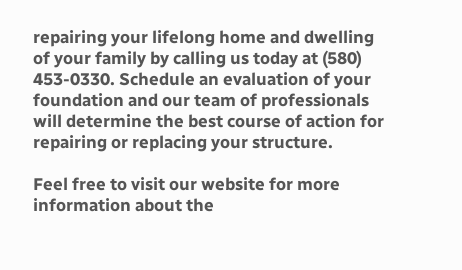repairing your lifelong home and dwelling of your family by calling us today at (580) 453-0330. Schedule an evaluation of your foundation and our team of professionals will determine the best course of action for repairing or replacing your structure.

Feel free to visit our website for more information about the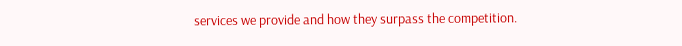services we provide and how they surpass the competition.